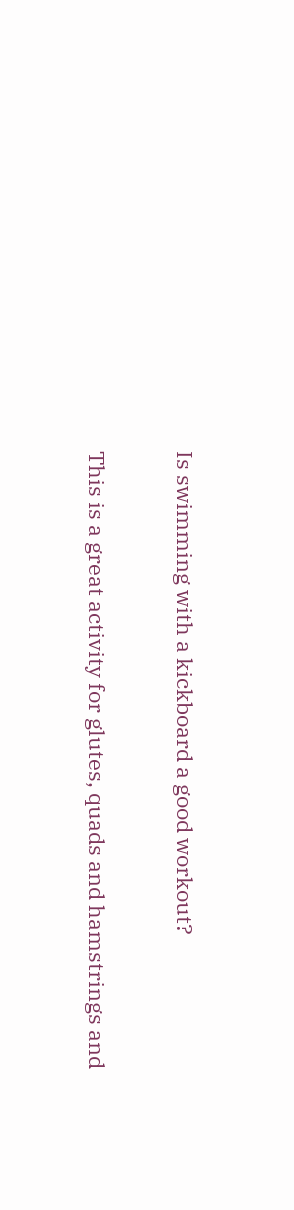Is swimming with a kickboard a good workout?

This is a great activity for glutes, quads and hamstrings and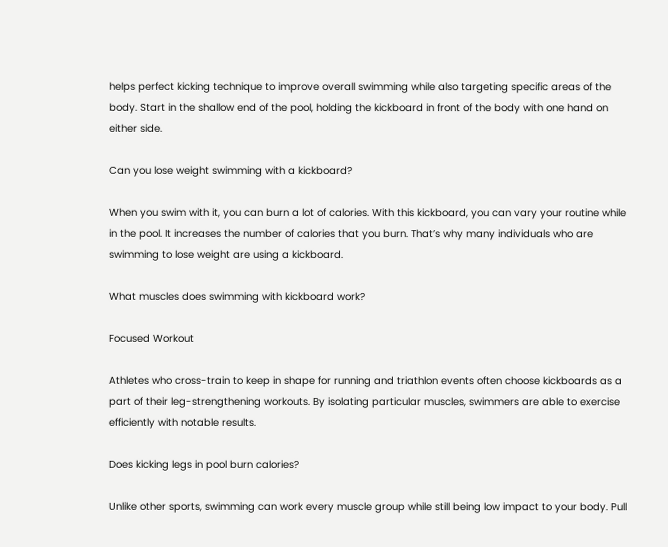helps perfect kicking technique to improve overall swimming while also targeting specific areas of the body. Start in the shallow end of the pool, holding the kickboard in front of the body with one hand on either side.

Can you lose weight swimming with a kickboard?

When you swim with it, you can burn a lot of calories. With this kickboard, you can vary your routine while in the pool. It increases the number of calories that you burn. That’s why many individuals who are swimming to lose weight are using a kickboard.

What muscles does swimming with kickboard work?

Focused Workout

Athletes who cross-train to keep in shape for running and triathlon events often choose kickboards as a part of their leg-strengthening workouts. By isolating particular muscles, swimmers are able to exercise efficiently with notable results.

Does kicking legs in pool burn calories?

Unlike other sports, swimming can work every muscle group while still being low impact to your body. Pull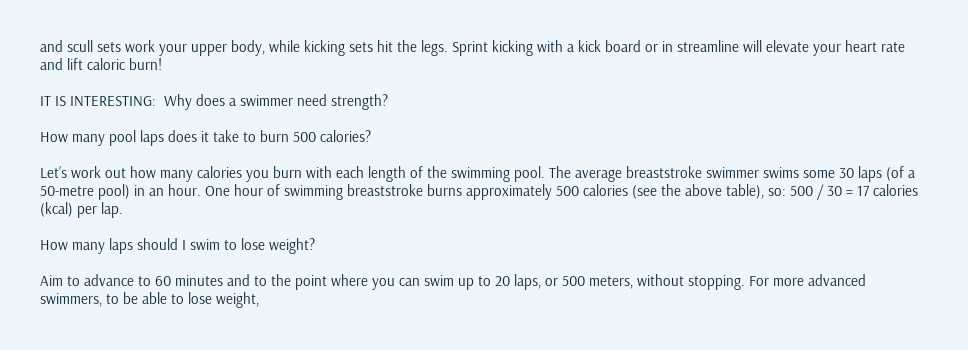and scull sets work your upper body, while kicking sets hit the legs. Sprint kicking with a kick board or in streamline will elevate your heart rate and lift caloric burn!

IT IS INTERESTING:  Why does a swimmer need strength?

How many pool laps does it take to burn 500 calories?

Let’s work out how many calories you burn with each length of the swimming pool. The average breaststroke swimmer swims some 30 laps (of a 50-metre pool) in an hour. One hour of swimming breaststroke burns approximately 500 calories (see the above table), so: 500 / 30 = 17 calories (kcal) per lap.

How many laps should I swim to lose weight?

Aim to advance to 60 minutes and to the point where you can swim up to 20 laps, or 500 meters, without stopping. For more advanced swimmers, to be able to lose weight,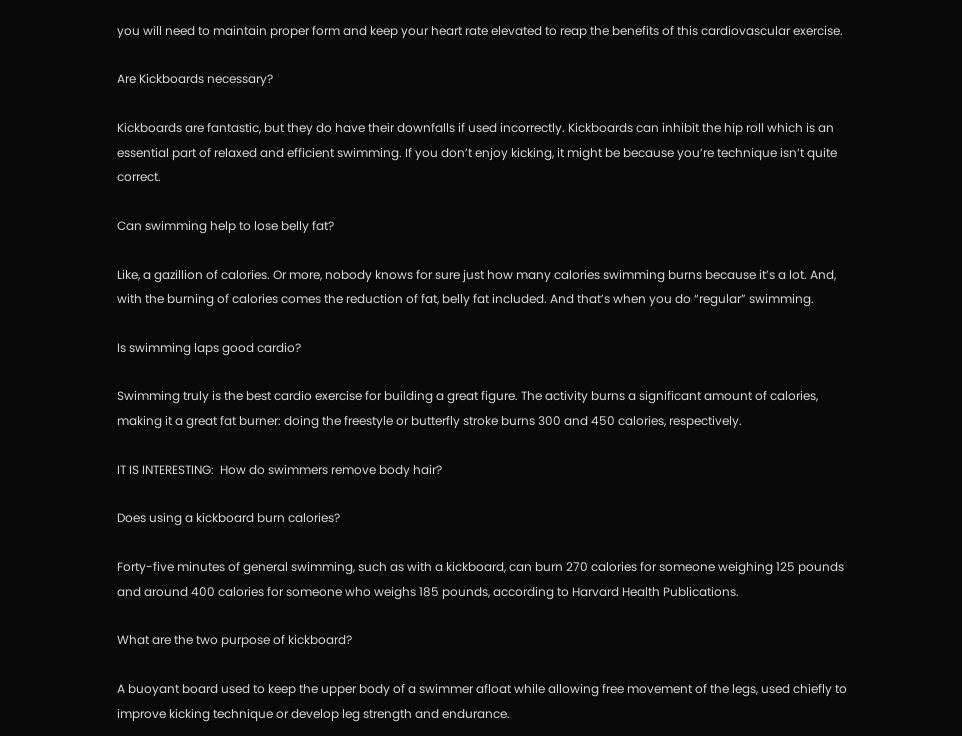you will need to maintain proper form and keep your heart rate elevated to reap the benefits of this cardiovascular exercise.

Are Kickboards necessary?

Kickboards are fantastic, but they do have their downfalls if used incorrectly. Kickboards can inhibit the hip roll which is an essential part of relaxed and efficient swimming. If you don’t enjoy kicking, it might be because you’re technique isn’t quite correct.

Can swimming help to lose belly fat?

Like, a gazillion of calories. Or more, nobody knows for sure just how many calories swimming burns because it’s a lot. And, with the burning of calories comes the reduction of fat, belly fat included. And that’s when you do “regular” swimming.

Is swimming laps good cardio?

Swimming truly is the best cardio exercise for building a great figure. The activity burns a significant amount of calories, making it a great fat burner: doing the freestyle or butterfly stroke burns 300 and 450 calories, respectively.

IT IS INTERESTING:  How do swimmers remove body hair?

Does using a kickboard burn calories?

Forty-five minutes of general swimming, such as with a kickboard, can burn 270 calories for someone weighing 125 pounds and around 400 calories for someone who weighs 185 pounds, according to Harvard Health Publications.

What are the two purpose of kickboard?

A buoyant board used to keep the upper body of a swimmer afloat while allowing free movement of the legs, used chiefly to improve kicking technique or develop leg strength and endurance.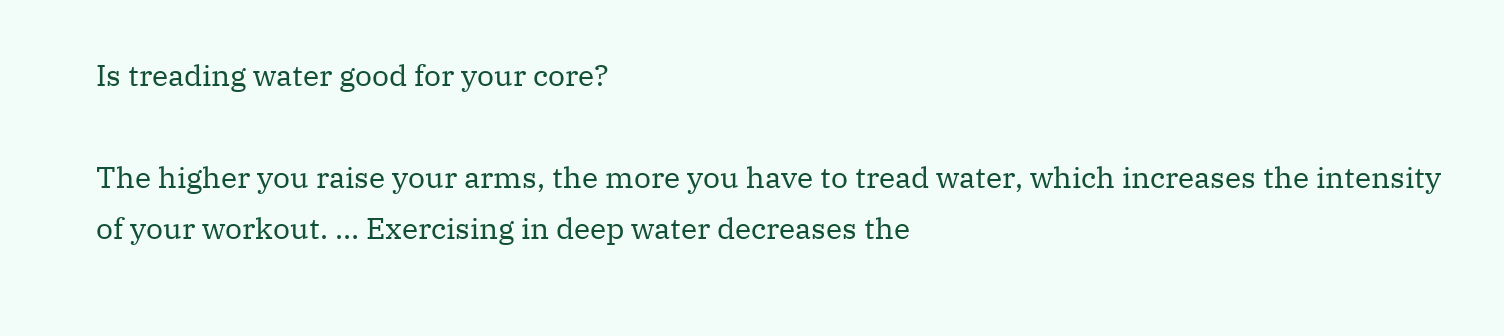Is treading water good for your core?

The higher you raise your arms, the more you have to tread water, which increases the intensity of your workout. … Exercising in deep water decreases the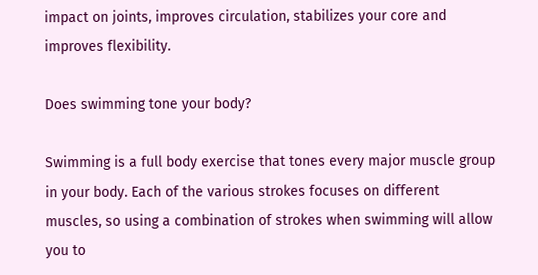impact on joints, improves circulation, stabilizes your core and improves flexibility.

Does swimming tone your body?

Swimming is a full body exercise that tones every major muscle group in your body. Each of the various strokes focuses on different muscles, so using a combination of strokes when swimming will allow you to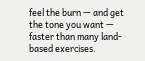feel the burn — and get the tone you want — faster than many land-based exercises.